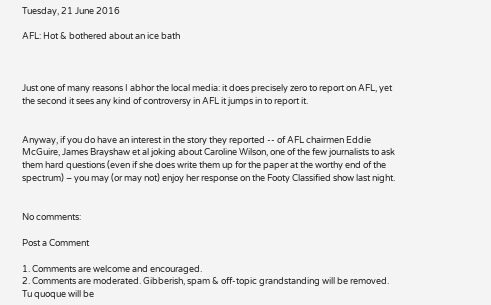Tuesday, 21 June 2016

AFL: Hot & bothered about an ice bath



Just one of many reasons I abhor the local media: it does precisely zero to report on AFL, yet the second it sees any kind of controversy in AFL it jumps in to report it.


Anyway, if you do have an interest in the story they reported -- of AFL chairmen Eddie McGuire, James Brayshaw et al joking about Caroline Wilson, one of the few journalists to ask them hard questions (even if she does write them up for the paper at the worthy end of the spectrum) – you may (or may not) enjoy her response on the Footy Classified show last night.


No comments:

Post a Comment

1. Comments are welcome and encouraged.
2. Comments are moderated. Gibberish, spam & off-topic grandstanding will be removed. Tu quoque will be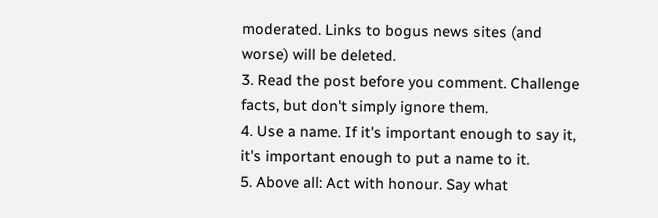moderated. Links to bogus news sites (and worse) will be deleted.
3. Read the post before you comment. Challenge facts, but don't simply ignore them.
4. Use a name. If it's important enough to say it, it's important enough to put a name to it.
5. Above all: Act with honour. Say what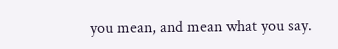you mean, and mean what you say.